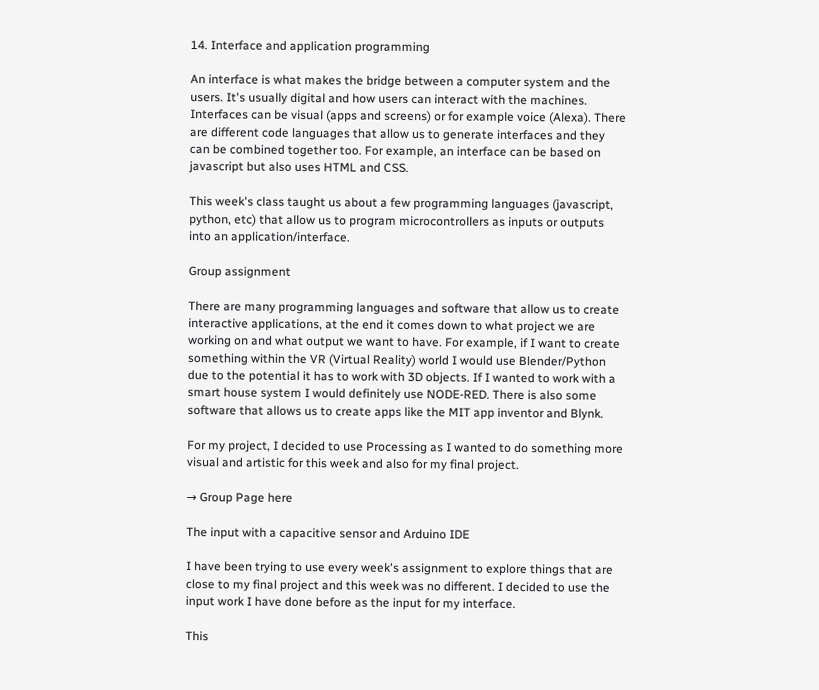14. Interface and application programming

An interface is what makes the bridge between a computer system and the users. It's usually digital and how users can interact with the machines. Interfaces can be visual (apps and screens) or for example voice (Alexa). There are different code languages that allow us to generate interfaces and they can be combined together too. For example, an interface can be based on javascript but also uses HTML and CSS.

This week's class taught us about a few programming languages (javascript, python, etc) that allow us to program microcontrollers as inputs or outputs into an application/interface.

Group assignment

There are many programming languages and software that allow us to create interactive applications, at the end it comes down to what project we are working on and what output we want to have. For example, if I want to create something within the VR (Virtual Reality) world I would use Blender/Python due to the potential it has to work with 3D objects. If I wanted to work with a smart house system I would definitely use NODE-RED. There is also some software that allows us to create apps like the MIT app inventor and Blynk.

For my project, I decided to use Processing as I wanted to do something more visual and artistic for this week and also for my final project.

→ Group Page here

The input with a capacitive sensor and Arduino IDE

I have been trying to use every week's assignment to explore things that are close to my final project and this week was no different. I decided to use the input work I have done before as the input for my interface.

This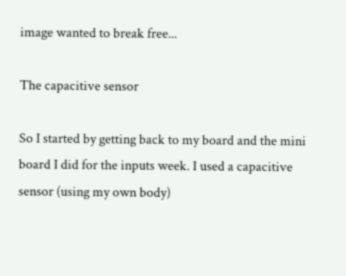image wanted to break free...

The capacitive sensor

So I started by getting back to my board and the mini board I did for the inputs week. I used a capacitive sensor (using my own body)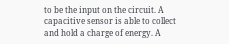to be the input on the circuit. A capacitive sensor is able to collect and hold a charge of energy. A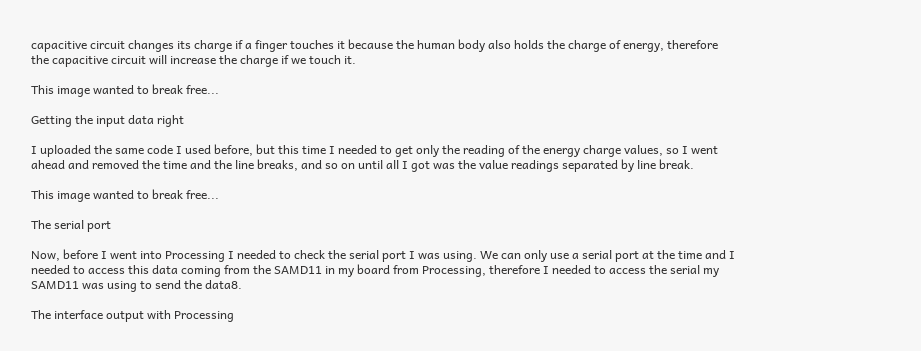capacitive circuit changes its charge if a finger touches it because the human body also holds the charge of energy, therefore the capacitive circuit will increase the charge if we touch it.

This image wanted to break free...

Getting the input data right

I uploaded the same code I used before, but this time I needed to get only the reading of the energy charge values, so I went ahead and removed the time and the line breaks, and so on until all I got was the value readings separated by line break.

This image wanted to break free...

The serial port

Now, before I went into Processing I needed to check the serial port I was using. We can only use a serial port at the time and I needed to access this data coming from the SAMD11 in my board from Processing, therefore I needed to access the serial my SAMD11 was using to send the data8.

The interface output with Processing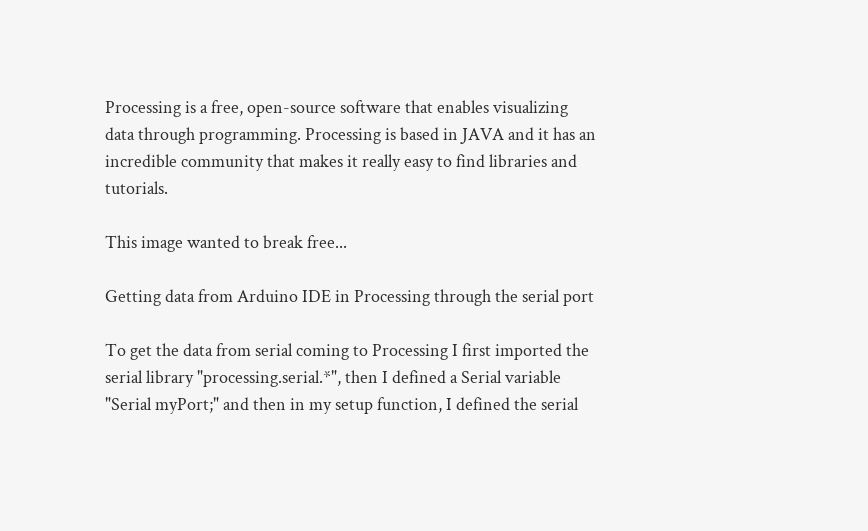Processing is a free, open-source software that enables visualizing data through programming. Processing is based in JAVA and it has an incredible community that makes it really easy to find libraries and tutorials.

This image wanted to break free...

Getting data from Arduino IDE in Processing through the serial port

To get the data from serial coming to Processing I first imported the serial library "processing.serial.*", then I defined a Serial variable "Serial myPort;" and then in my setup function, I defined the serial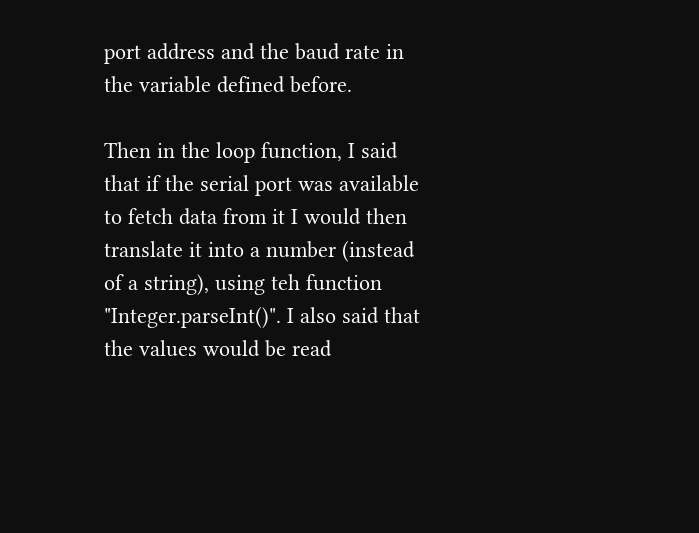port address and the baud rate in the variable defined before.

Then in the loop function, I said that if the serial port was available to fetch data from it I would then translate it into a number (instead of a string), using teh function "Integer.parseInt()". I also said that the values would be read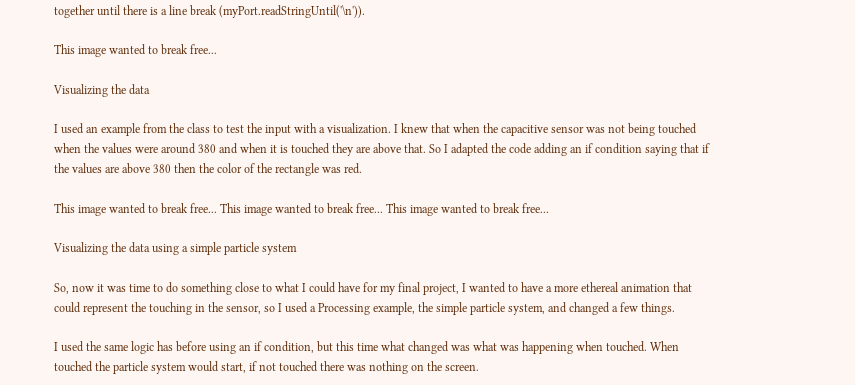together until there is a line break (myPort.readStringUntil('\n')).

This image wanted to break free...

Visualizing the data

I used an example from the class to test the input with a visualization. I knew that when the capacitive sensor was not being touched when the values were around 380 and when it is touched they are above that. So I adapted the code adding an if condition saying that if the values are above 380 then the color of the rectangle was red.

This image wanted to break free... This image wanted to break free... This image wanted to break free...

Visualizing the data using a simple particle system

So, now it was time to do something close to what I could have for my final project, I wanted to have a more ethereal animation that could represent the touching in the sensor, so I used a Processing example, the simple particle system, and changed a few things.

I used the same logic has before using an if condition, but this time what changed was what was happening when touched. When touched the particle system would start, if not touched there was nothing on the screen.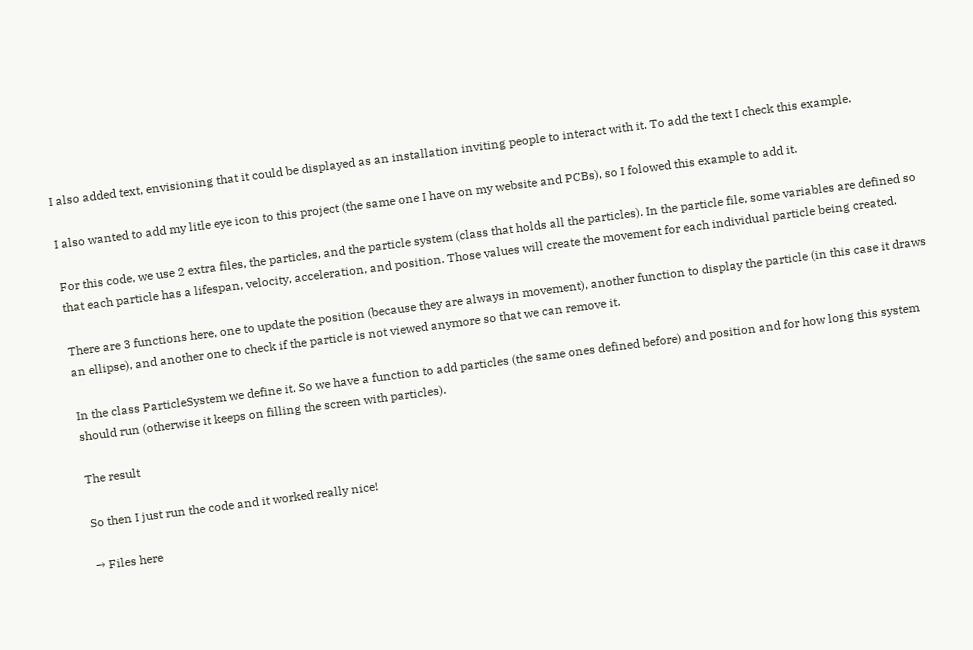I also added text, envisioning that it could be displayed as an installation inviting people to interact with it. To add the text I check this example.

I also wanted to add my litle eye icon to this project (the same one I have on my website and PCBs), so I folowed this example to add it.

For this code, we use 2 extra files, the particles, and the particle system (class that holds all the particles). In the particle file, some variables are defined so that each particle has a lifespan, velocity, acceleration, and position. Those values will create the movement for each individual particle being created.

There are 3 functions here, one to update the position (because they are always in movement), another function to display the particle (in this case it draws an ellipse), and another one to check if the particle is not viewed anymore so that we can remove it.

In the class ParticleSystem we define it. So we have a function to add particles (the same ones defined before) and position and for how long this system should run (otherwise it keeps on filling the screen with particles).

The result

So then I just run the code and it worked really nice!

→ Files here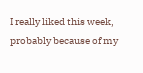I really liked this week, probably because of my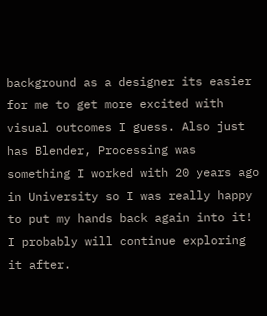background as a designer its easier for me to get more excited with visual outcomes I guess. Also just has Blender, Processing was something I worked with 20 years ago in University so I was really happy to put my hands back again into it! I probably will continue exploring it after.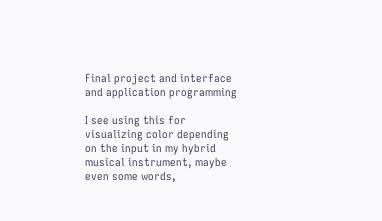Final project and interface and application programming

I see using this for visualizing color depending on the input in my hybrid musical instrument, maybe even some words,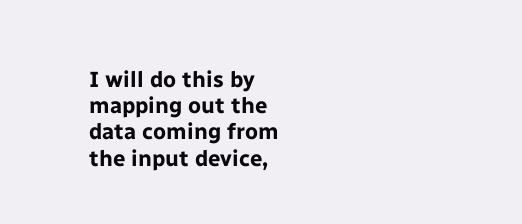I will do this by mapping out the data coming from the input device,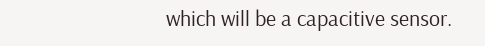which will be a capacitive sensor.